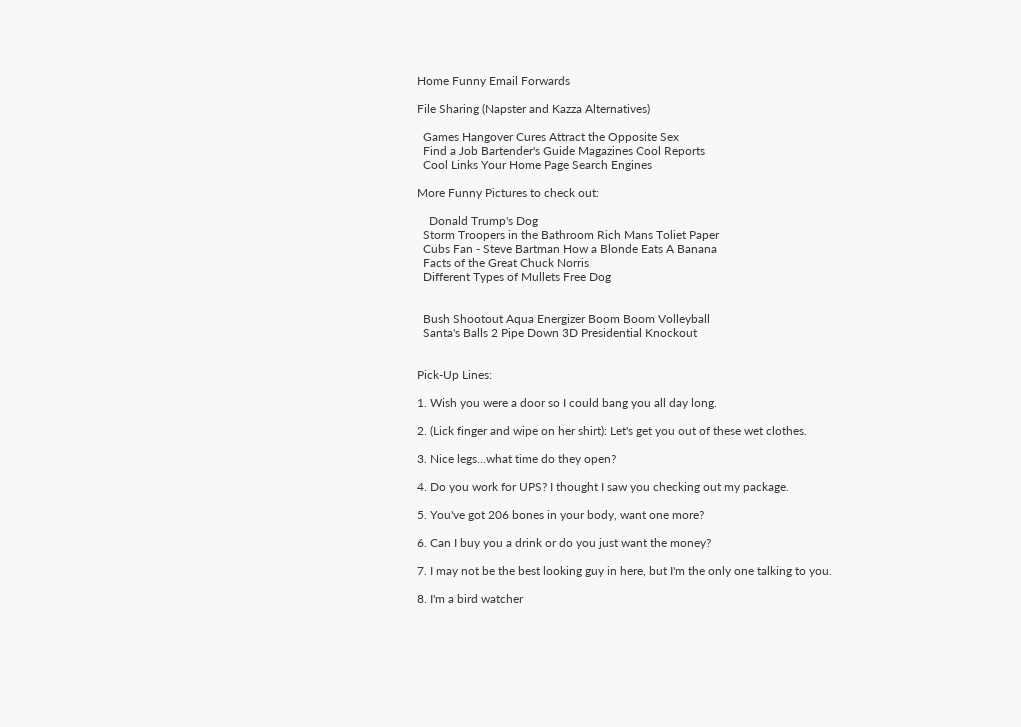Home Funny Email Forwards

File Sharing (Napster and Kazza Alternatives)

  Games Hangover Cures Attract the Opposite Sex
  Find a Job Bartender's Guide Magazines Cool Reports
  Cool Links Your Home Page Search Engines

More Funny Pictures to check out:

    Donald Trump's Dog
  Storm Troopers in the Bathroom Rich Mans Toliet Paper
  Cubs Fan - Steve Bartman How a Blonde Eats A Banana
  Facts of the Great Chuck Norris
  Different Types of Mullets Free Dog


  Bush Shootout Aqua Energizer Boom Boom Volleyball
  Santa's Balls 2 Pipe Down 3D Presidential Knockout


Pick-Up Lines:

1. Wish you were a door so I could bang you all day long.

2. (Lick finger and wipe on her shirt): Let's get you out of these wet clothes.

3. Nice legs...what time do they open?

4. Do you work for UPS? I thought I saw you checking out my package.

5. You've got 206 bones in your body, want one more?

6. Can I buy you a drink or do you just want the money?

7. I may not be the best looking guy in here, but I'm the only one talking to you.

8. I'm a bird watcher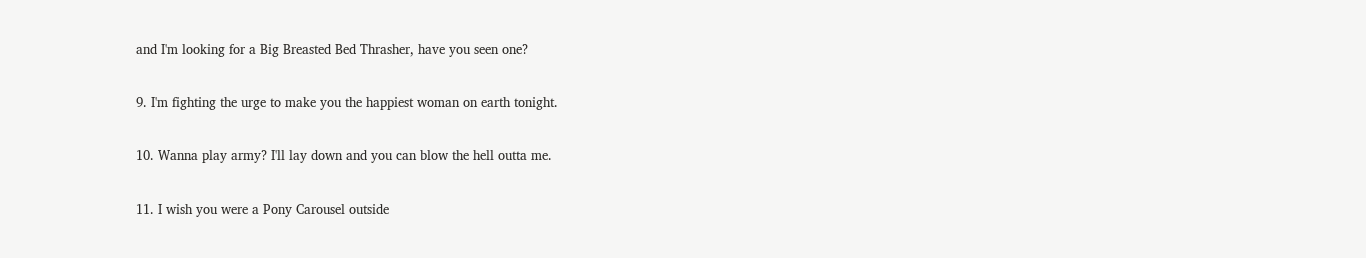and I'm looking for a Big Breasted Bed Thrasher, have you seen one?

9. I'm fighting the urge to make you the happiest woman on earth tonight.

10. Wanna play army? I'll lay down and you can blow the hell outta me.

11. I wish you were a Pony Carousel outside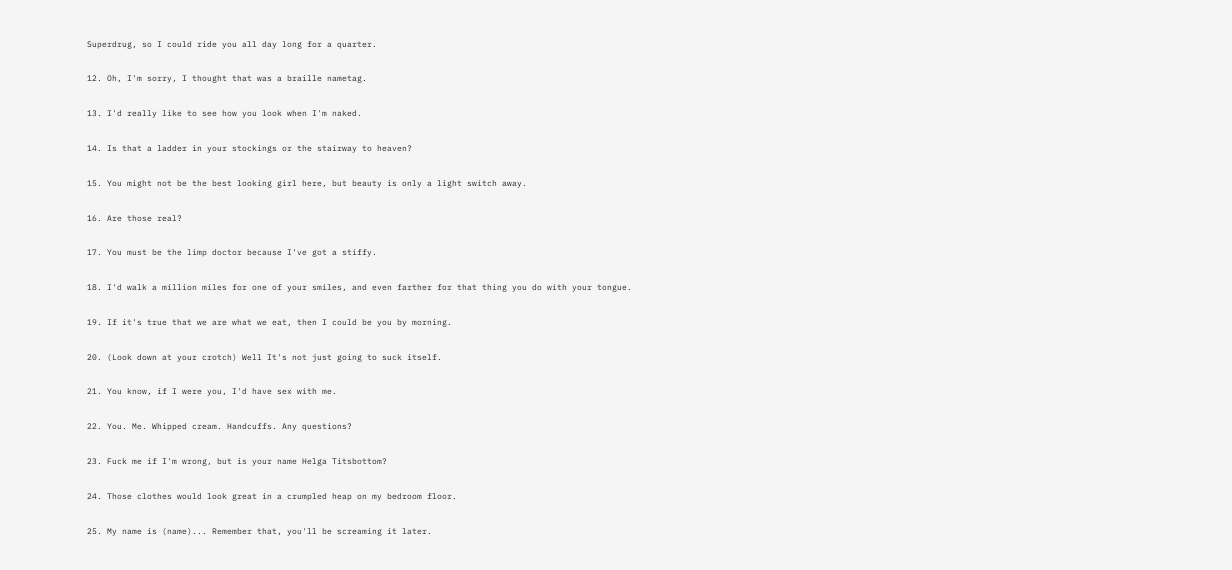Superdrug, so I could ride you all day long for a quarter.

12. Oh, I'm sorry, I thought that was a braille nametag.

13. I'd really like to see how you look when I'm naked.

14. Is that a ladder in your stockings or the stairway to heaven?

15. You might not be the best looking girl here, but beauty is only a light switch away.

16. Are those real?

17. You must be the limp doctor because I've got a stiffy.

18. I'd walk a million miles for one of your smiles, and even farther for that thing you do with your tongue.

19. If it's true that we are what we eat, then I could be you by morning.

20. (Look down at your crotch) Well It's not just going to suck itself.

21. You know, if I were you, I'd have sex with me.

22. You. Me. Whipped cream. Handcuffs. Any questions?

23. Fuck me if I'm wrong, but is your name Helga Titsbottom?

24. Those clothes would look great in a crumpled heap on my bedroom floor.

25. My name is (name)... Remember that, you'll be screaming it later.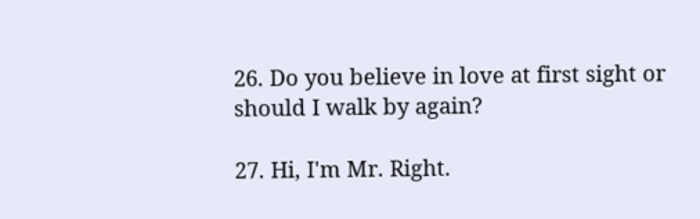26. Do you believe in love at first sight or should I walk by again?

27. Hi, I'm Mr. Right.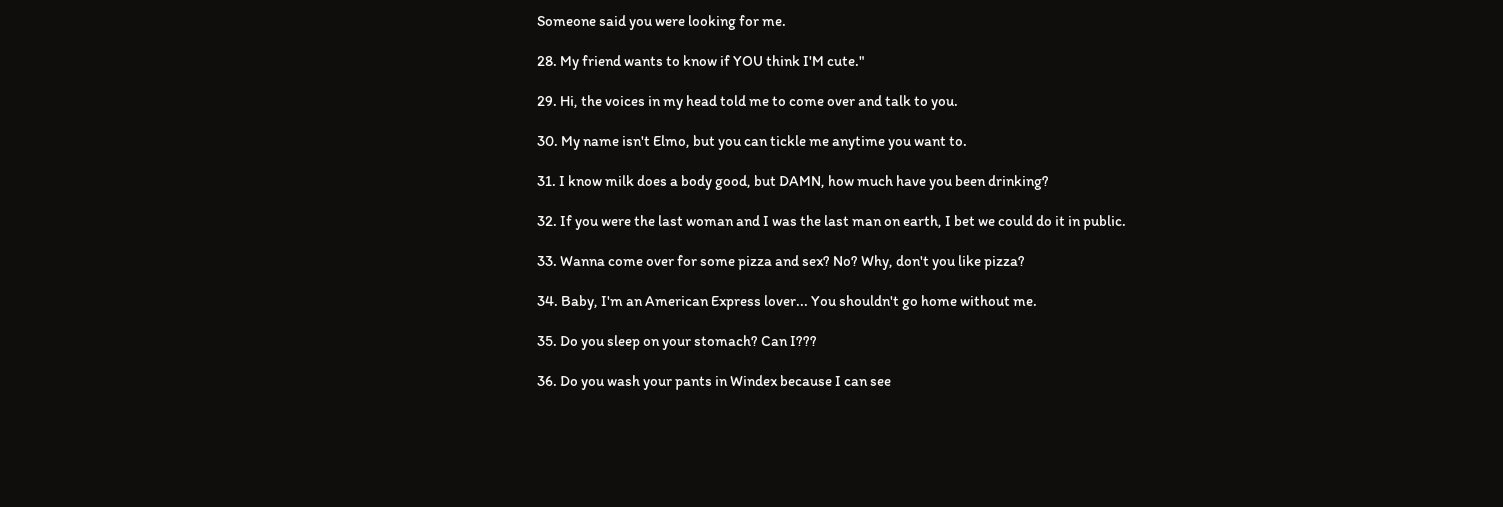Someone said you were looking for me.

28. My friend wants to know if YOU think I'M cute."

29. Hi, the voices in my head told me to come over and talk to you.

30. My name isn't Elmo, but you can tickle me anytime you want to.

31. I know milk does a body good, but DAMN, how much have you been drinking?

32. If you were the last woman and I was the last man on earth, I bet we could do it in public.

33. Wanna come over for some pizza and sex? No? Why, don't you like pizza?

34. Baby, I'm an American Express lover... You shouldn't go home without me.

35. Do you sleep on your stomach? Can I???

36. Do you wash your pants in Windex because I can see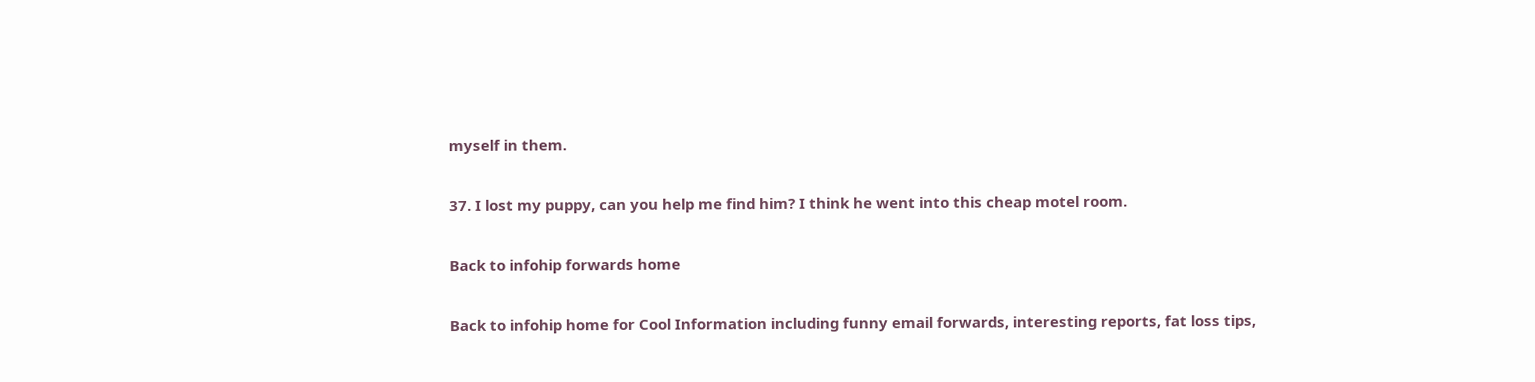myself in them.

37. I lost my puppy, can you help me find him? I think he went into this cheap motel room.

Back to infohip forwards home

Back to infohip home for Cool Information including funny email forwards, interesting reports, fat loss tips,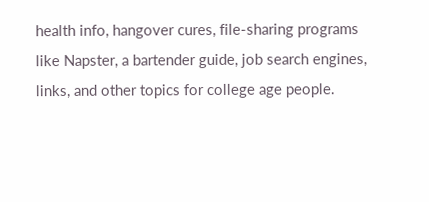health info, hangover cures, file-sharing programs like Napster, a bartender guide, job search engines, links, and other topics for college age people.